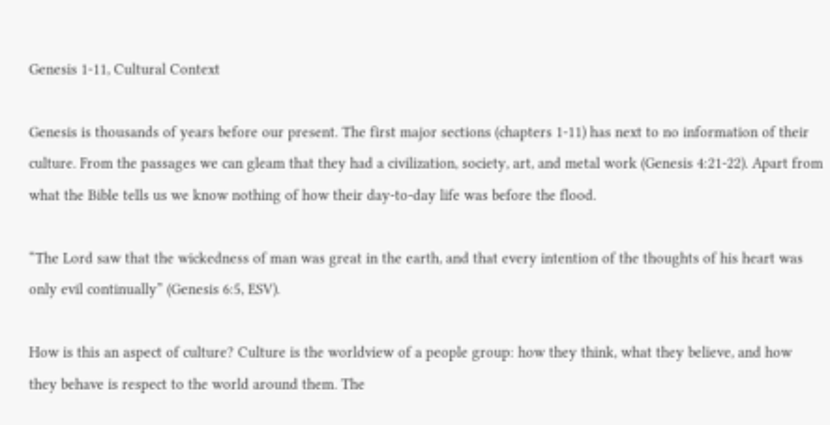Genesis 1-11, Cultural Context

Genesis is thousands of years before our present. The first major sections (chapters 1-11) has next to no information of their culture. From the passages we can gleam that they had a civilization, society, art, and metal work (Genesis 4:21-22). Apart from what the Bible tells us we know nothing of how their day-to-day life was before the flood.

“The Lord saw that the wickedness of man was great in the earth, and that every intention of the thoughts of his heart was only evil continually” (Genesis 6:5, ESV).

How is this an aspect of culture? Culture is the worldview of a people group: how they think, what they believe, and how they behave is respect to the world around them. The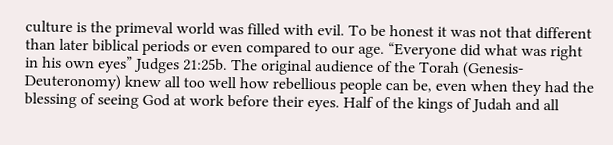culture is the primeval world was filled with evil. To be honest it was not that different than later biblical periods or even compared to our age. “Everyone did what was right in his own eyes” Judges 21:25b. The original audience of the Torah (Genesis-Deuteronomy) knew all too well how rebellious people can be, even when they had the blessing of seeing God at work before their eyes. Half of the kings of Judah and all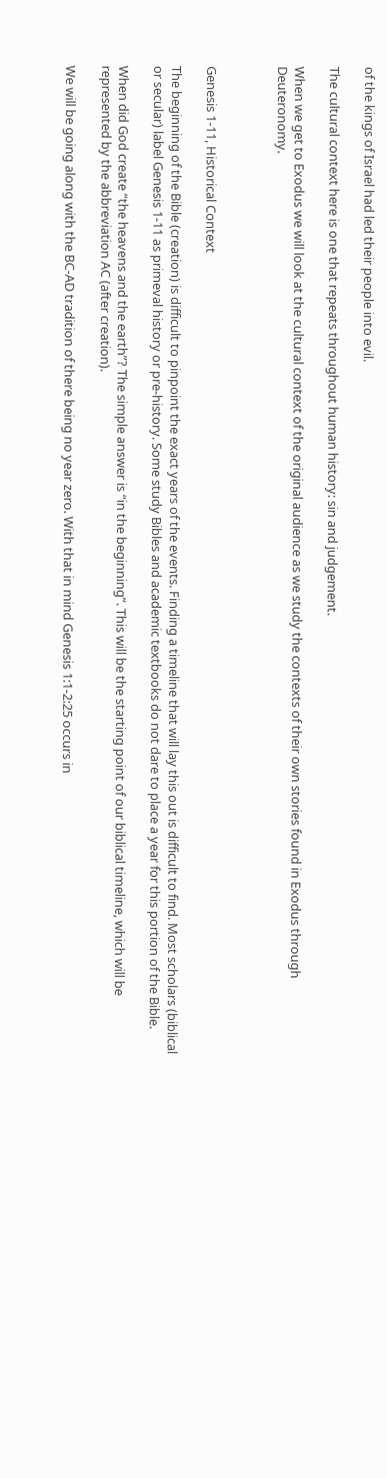of the kings of Israel had led their people into evil.

The cultural context here is one that repeats throughout human history: sin and judgement.

When we get to Exodus we will look at the cultural context of the original audience as we study the contexts of their own stories found in Exodus through Deuteronomy.



Genesis 1-11, Historical Context

The beginning of the Bible (creation) is difficult to pinpoint the exact years of the events. Finding a timeline that will lay this out is difficult to find. Most scholars (biblical or secular) label Genesis 1-11 as primeval history or pre-history. Some study Bibles and academic textbooks do not dare to place a year for this portion of the Bible.

When did God create “the heavens and the earth”? The simple answer is “in the beginning”. This will be the starting point of our biblical timeline, which will be represented by the abbreviation AC (after creation).

We will be going along with the BC-AD tradition of there being no year zero. With that in mind Genesis 1:1-2:25 occurs in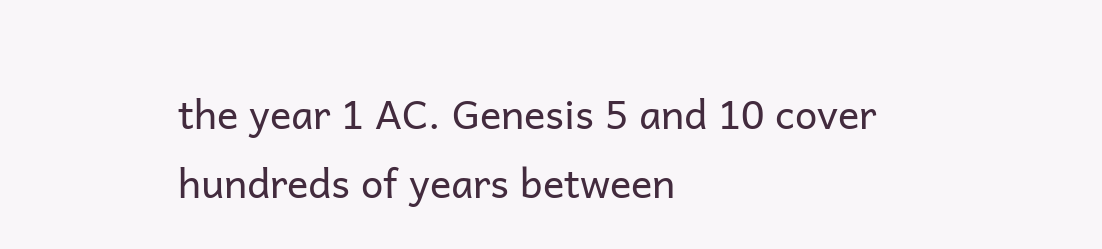the year 1 AC. Genesis 5 and 10 cover hundreds of years between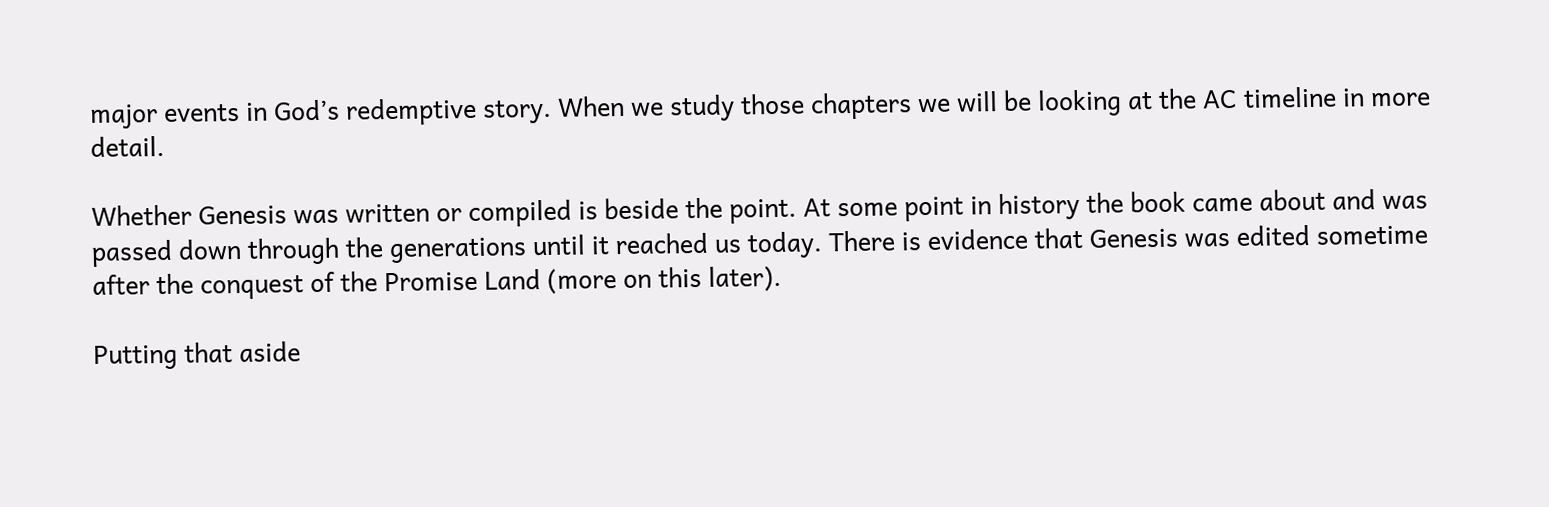major events in God’s redemptive story. When we study those chapters we will be looking at the AC timeline in more detail.

Whether Genesis was written or compiled is beside the point. At some point in history the book came about and was passed down through the generations until it reached us today. There is evidence that Genesis was edited sometime after the conquest of the Promise Land (more on this later).

Putting that aside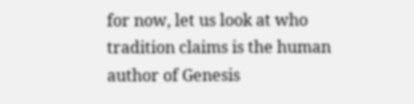for now, let us look at who tradition claims is the human author of Genesis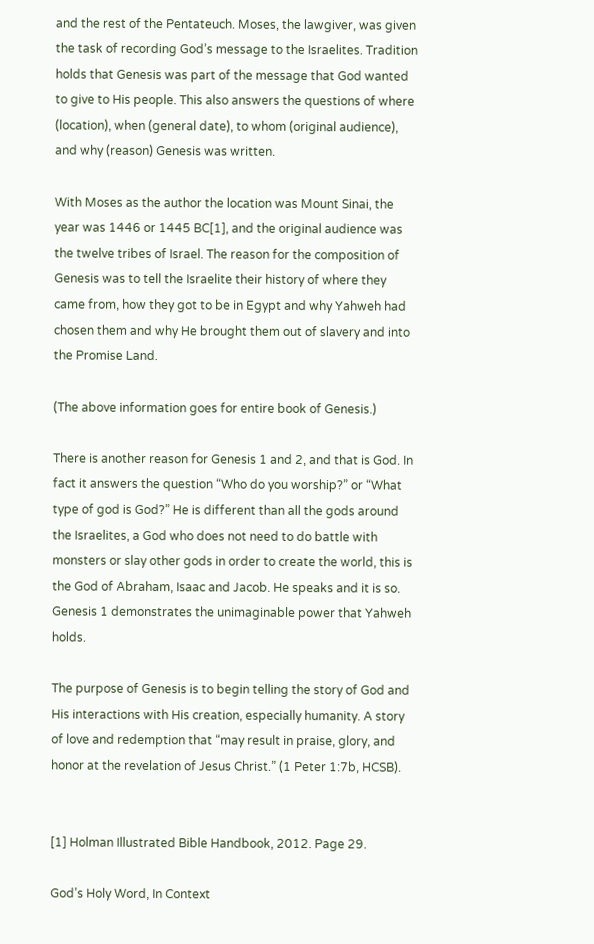and the rest of the Pentateuch. Moses, the lawgiver, was given the task of recording God’s message to the Israelites. Tradition holds that Genesis was part of the message that God wanted to give to His people. This also answers the questions of where (location), when (general date), to whom (original audience), and why (reason) Genesis was written.

With Moses as the author the location was Mount Sinai, the year was 1446 or 1445 BC[1], and the original audience was the twelve tribes of Israel. The reason for the composition of Genesis was to tell the Israelite their history of where they came from, how they got to be in Egypt and why Yahweh had chosen them and why He brought them out of slavery and into the Promise Land.

(The above information goes for entire book of Genesis.)

There is another reason for Genesis 1 and 2, and that is God. In fact it answers the question “Who do you worship?” or “What type of god is God?” He is different than all the gods around the Israelites, a God who does not need to do battle with monsters or slay other gods in order to create the world, this is the God of Abraham, Isaac and Jacob. He speaks and it is so. Genesis 1 demonstrates the unimaginable power that Yahweh holds.

The purpose of Genesis is to begin telling the story of God and His interactions with His creation, especially humanity. A story of love and redemption that “may result in praise, glory, and honor at the revelation of Jesus Christ.” (1 Peter 1:7b, HCSB).


[1] Holman Illustrated Bible Handbook, 2012. Page 29.

God’s Holy Word, In Context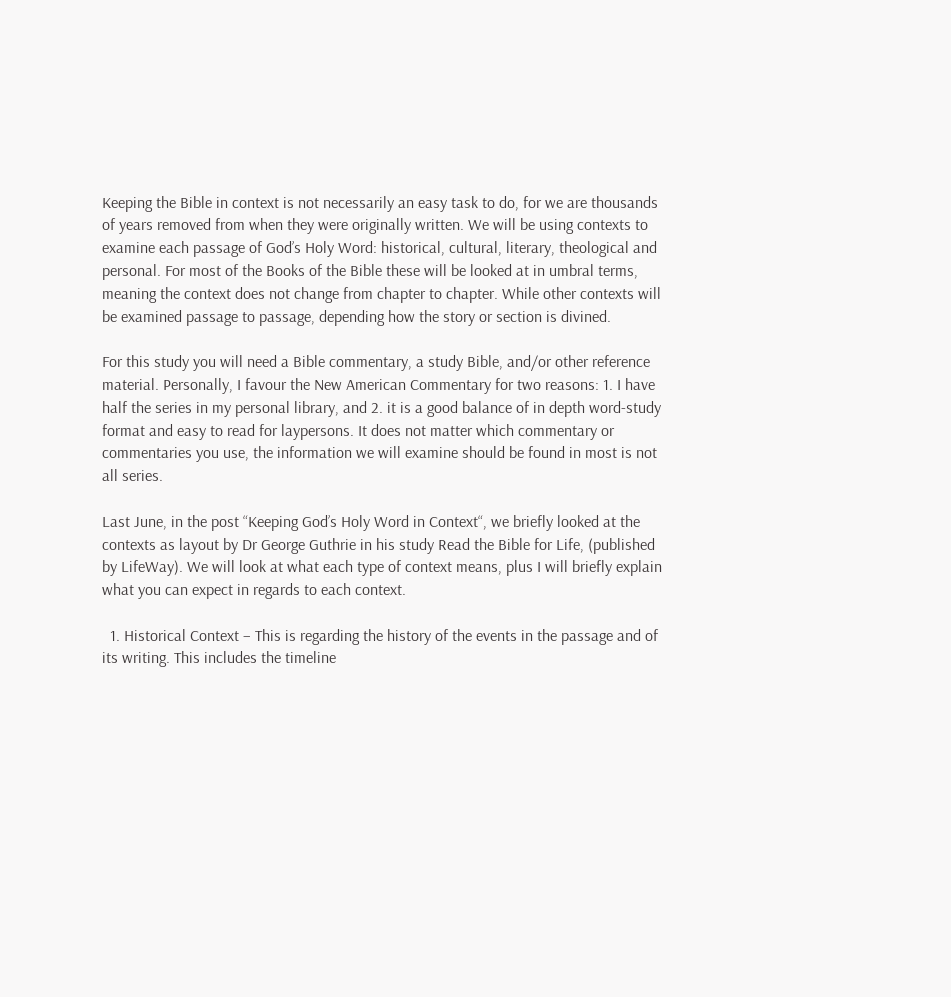Keeping the Bible in context is not necessarily an easy task to do, for we are thousands of years removed from when they were originally written. We will be using contexts to examine each passage of God’s Holy Word: historical, cultural, literary, theological and personal. For most of the Books of the Bible these will be looked at in umbral terms, meaning the context does not change from chapter to chapter. While other contexts will be examined passage to passage, depending how the story or section is divined.

For this study you will need a Bible commentary, a study Bible, and/or other reference material. Personally, I favour the New American Commentary for two reasons: 1. I have half the series in my personal library, and 2. it is a good balance of in depth word-study format and easy to read for laypersons. It does not matter which commentary or commentaries you use, the information we will examine should be found in most is not all series.

Last June, in the post “Keeping God’s Holy Word in Context“, we briefly looked at the contexts as layout by Dr George Guthrie in his study Read the Bible for Life, (published by LifeWay). We will look at what each type of context means, plus I will briefly explain what you can expect in regards to each context.

  1. Historical Context – This is regarding the history of the events in the passage and of its writing. This includes the timeline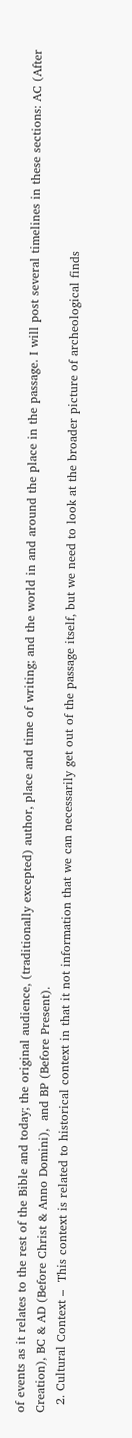of events as it relates to the rest of the Bible and today; the original audience, (traditionally excepted) author, place and time of writing; and the world in and around the place in the passage. I will post several timelines in these sections: AC (After Creation), BC & AD (Before Christ & Anno Domini),  and BP (Before Present).
  2. Cultural Context –  This context is related to historical context in that it not information that we can necessarily get out of the passage itself, but we need to look at the broader picture of archeological finds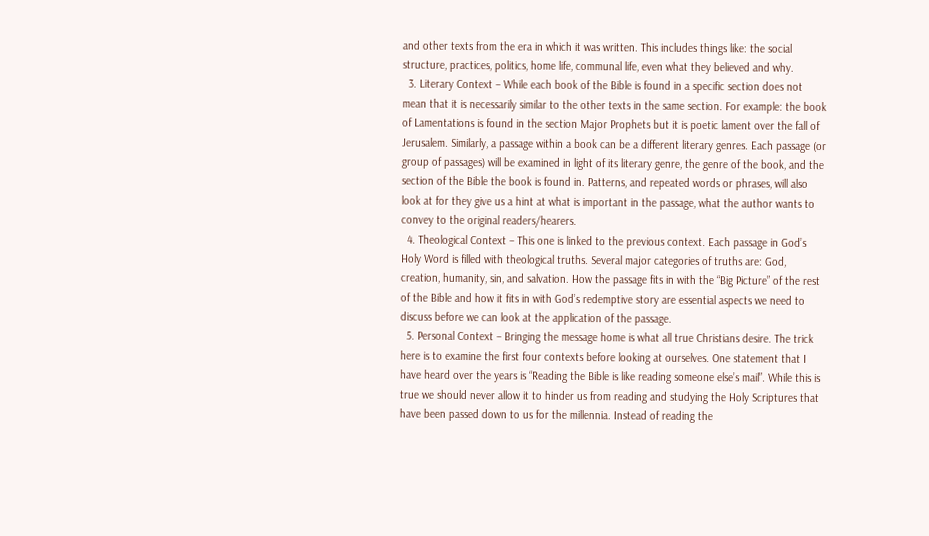and other texts from the era in which it was written. This includes things like: the social structure, practices, politics, home life, communal life, even what they believed and why.
  3. Literary Context – While each book of the Bible is found in a specific section does not mean that it is necessarily similar to the other texts in the same section. For example: the book of Lamentations is found in the section Major Prophets but it is poetic lament over the fall of Jerusalem. Similarly, a passage within a book can be a different literary genres. Each passage (or group of passages) will be examined in light of its literary genre, the genre of the book, and the section of the Bible the book is found in. Patterns, and repeated words or phrases, will also look at for they give us a hint at what is important in the passage, what the author wants to convey to the original readers/hearers.
  4. Theological Context – This one is linked to the previous context. Each passage in God’s Holy Word is filled with theological truths. Several major categories of truths are: God, creation, humanity, sin, and salvation. How the passage fits in with the “Big Picture” of the rest of the Bible and how it fits in with God’s redemptive story are essential aspects we need to discuss before we can look at the application of the passage.
  5. Personal Context – Bringing the message home is what all true Christians desire. The trick here is to examine the first four contexts before looking at ourselves. One statement that I have heard over the years is “Reading the Bible is like reading someone else’s mail”. While this is true we should never allow it to hinder us from reading and studying the Holy Scriptures that have been passed down to us for the millennia. Instead of reading the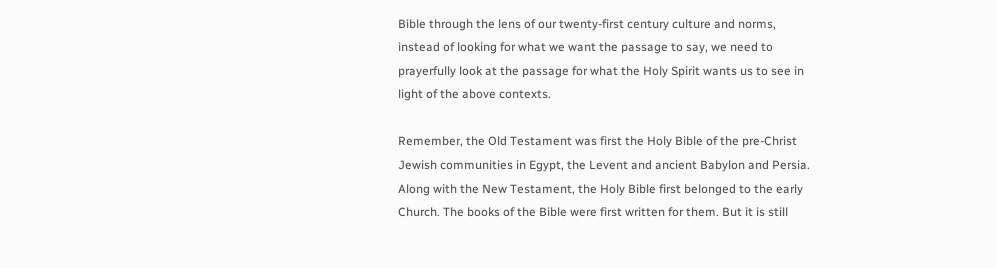Bible through the lens of our twenty-first century culture and norms, instead of looking for what we want the passage to say, we need to prayerfully look at the passage for what the Holy Spirit wants us to see in light of the above contexts.

Remember, the Old Testament was first the Holy Bible of the pre-Christ Jewish communities in Egypt, the Levent and ancient Babylon and Persia. Along with the New Testament, the Holy Bible first belonged to the early Church. The books of the Bible were first written for them. But it is still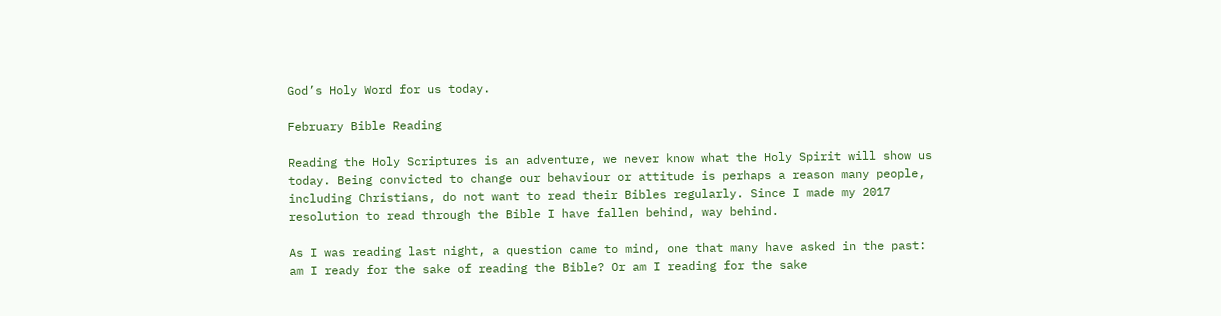God’s Holy Word for us today.

February Bible Reading

Reading the Holy Scriptures is an adventure, we never know what the Holy Spirit will show us today. Being convicted to change our behaviour or attitude is perhaps a reason many people, including Christians, do not want to read their Bibles regularly. Since I made my 2017 resolution to read through the Bible I have fallen behind, way behind.

As I was reading last night, a question came to mind, one that many have asked in the past: am I ready for the sake of reading the Bible? Or am I reading for the sake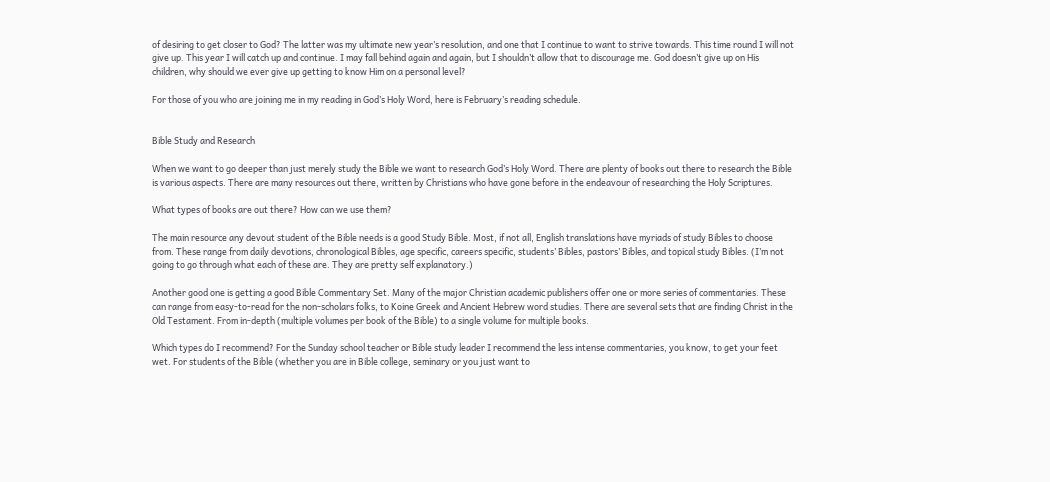of desiring to get closer to God? The latter was my ultimate new year’s resolution, and one that I continue to want to strive towards. This time round I will not give up. This year I will catch up and continue. I may fall behind again and again, but I shouldn’t allow that to discourage me. God doesn’t give up on His children, why should we ever give up getting to know Him on a personal level?

For those of you who are joining me in my reading in God’s Holy Word, here is February’s reading schedule.


Bible Study and Research

When we want to go deeper than just merely study the Bible we want to research God’s Holy Word. There are plenty of books out there to research the Bible is various aspects. There are many resources out there, written by Christians who have gone before in the endeavour of researching the Holy Scriptures.

What types of books are out there? How can we use them?

The main resource any devout student of the Bible needs is a good Study Bible. Most, if not all, English translations have myriads of study Bibles to choose from. These range from daily devotions, chronological Bibles, age specific, careers specific, students’ Bibles, pastors’ Bibles, and topical study Bibles. (I’m not going to go through what each of these are. They are pretty self explanatory.)

Another good one is getting a good Bible Commentary Set. Many of the major Christian academic publishers offer one or more series of commentaries. These can range from easy-to-read for the non-scholars folks, to Koine Greek and Ancient Hebrew word studies. There are several sets that are finding Christ in the Old Testament. From in-depth (multiple volumes per book of the Bible) to a single volume for multiple books.

Which types do I recommend? For the Sunday school teacher or Bible study leader I recommend the less intense commentaries, you know, to get your feet wet. For students of the Bible (whether you are in Bible college, seminary or you just want to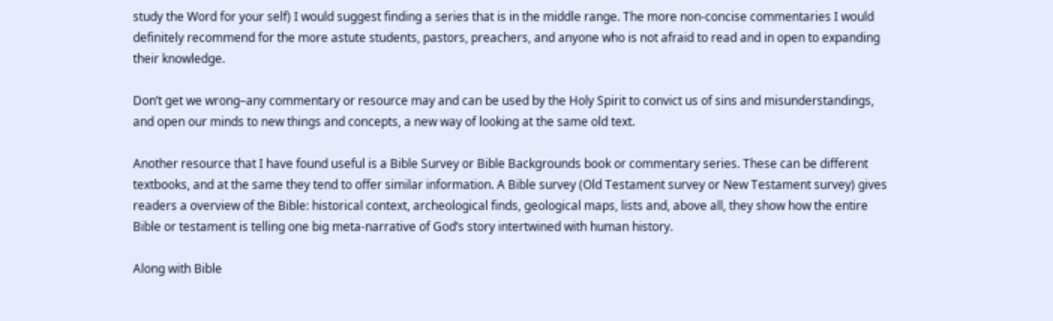study the Word for your self) I would suggest finding a series that is in the middle range. The more non-concise commentaries I would definitely recommend for the more astute students, pastors, preachers, and anyone who is not afraid to read and in open to expanding their knowledge.

Don’t get we wrong–any commentary or resource may and can be used by the Holy Spirit to convict us of sins and misunderstandings, and open our minds to new things and concepts, a new way of looking at the same old text.

Another resource that I have found useful is a Bible Survey or Bible Backgrounds book or commentary series. These can be different textbooks, and at the same they tend to offer similar information. A Bible survey (Old Testament survey or New Testament survey) gives readers a overview of the Bible: historical context, archeological finds, geological maps, lists and, above all, they show how the entire Bible or testament is telling one big meta-narrative of God’s story intertwined with human history.

Along with Bible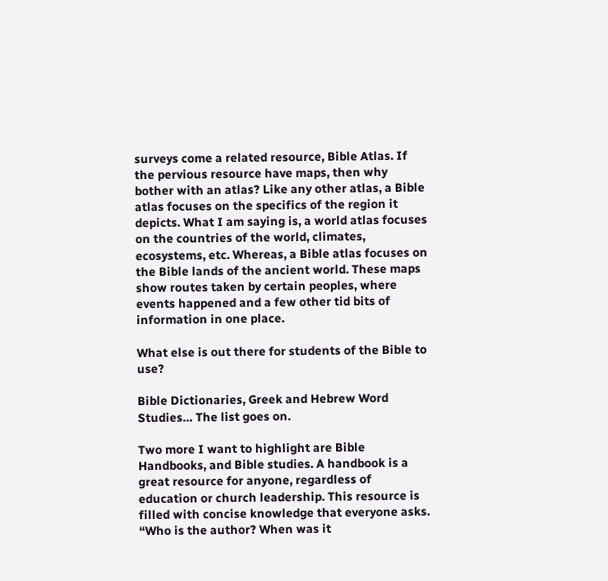surveys come a related resource, Bible Atlas. If the pervious resource have maps, then why bother with an atlas? Like any other atlas, a Bible atlas focuses on the specifics of the region it depicts. What I am saying is, a world atlas focuses on the countries of the world, climates, ecosystems, etc. Whereas, a Bible atlas focuses on the Bible lands of the ancient world. These maps show routes taken by certain peoples, where events happened and a few other tid bits of information in one place.

What else is out there for students of the Bible to use?

Bible Dictionaries, Greek and Hebrew Word Studies… The list goes on.

Two more I want to highlight are Bible Handbooks, and Bible studies. A handbook is a great resource for anyone, regardless of education or church leadership. This resource is filled with concise knowledge that everyone asks. “Who is the author? When was it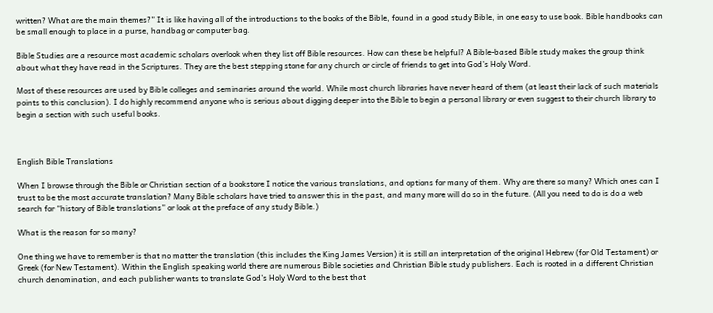written? What are the main themes?” It is like having all of the introductions to the books of the Bible, found in a good study Bible, in one easy to use book. Bible handbooks can be small enough to place in a purse, handbag or computer bag.

Bible Studies are a resource most academic scholars overlook when they list off Bible resources. How can these be helpful? A Bible-based Bible study makes the group think about what they have read in the Scriptures. They are the best stepping stone for any church or circle of friends to get into God’s Holy Word.

Most of these resources are used by Bible colleges and seminaries around the world. While most church libraries have never heard of them (at least their lack of such materials points to this conclusion). I do highly recommend anyone who is serious about digging deeper into the Bible to begin a personal library or even suggest to their church library to begin a section with such useful books.



English Bible Translations

When I browse through the Bible or Christian section of a bookstore I notice the various translations, and options for many of them. Why are there so many? Which ones can I trust to be the most accurate translation? Many Bible scholars have tried to answer this in the past, and many more will do so in the future. (All you need to do is do a web search for “history of Bible translations” or look at the preface of any study Bible.)

What is the reason for so many?

One thing we have to remember is that no matter the translation (this includes the King James Version) it is still an interpretation of the original Hebrew (for Old Testament) or Greek (for New Testament). Within the English speaking world there are numerous Bible societies and Christian Bible study publishers. Each is rooted in a different Christian church denomination, and each publisher wants to translate God’s Holy Word to the best that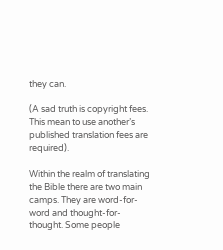they can.

(A sad truth is copyright fees. This mean to use another’s published translation fees are required).

Within the realm of translating the Bible there are two main camps. They are word-for-word and thought-for-thought. Some people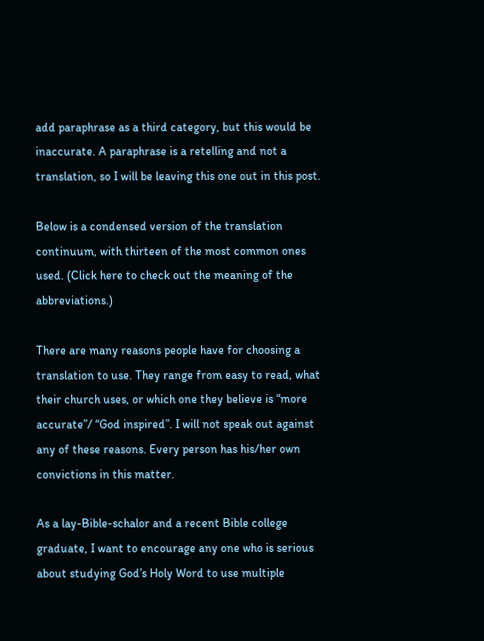add paraphrase as a third category, but this would be inaccurate. A paraphrase is a retelling and not a translation, so I will be leaving this one out in this post.

Below is a condensed version of the translation continuum, with thirteen of the most common ones used. (Click here to check out the meaning of the abbreviations.)

There are many reasons people have for choosing a translation to use. They range from easy to read, what their church uses, or which one they believe is “more accurate”/ “God inspired”. I will not speak out against any of these reasons. Every person has his/her own convictions in this matter.

As a lay-Bible-schalor and a recent Bible college graduate, I want to encourage any one who is serious about studying God’s Holy Word to use multiple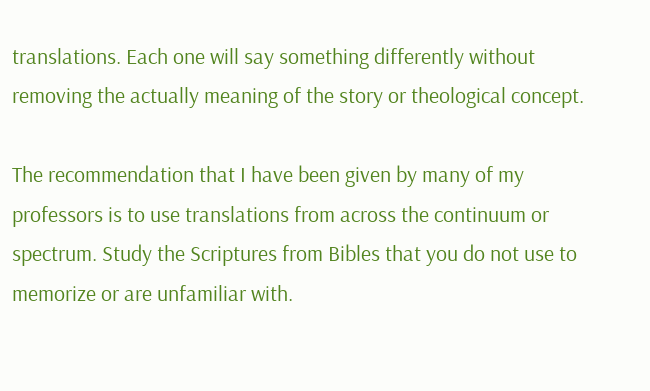translations. Each one will say something differently without removing the actually meaning of the story or theological concept.

The recommendation that I have been given by many of my professors is to use translations from across the continuum or spectrum. Study the Scriptures from Bibles that you do not use to memorize or are unfamiliar with.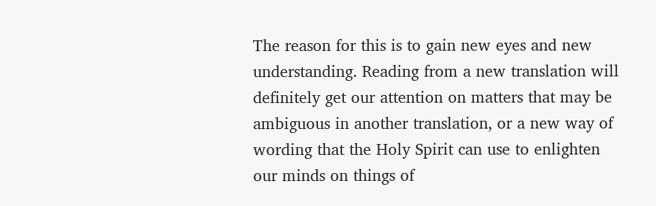The reason for this is to gain new eyes and new understanding. Reading from a new translation will definitely get our attention on matters that may be ambiguous in another translation, or a new way of wording that the Holy Spirit can use to enlighten our minds on things of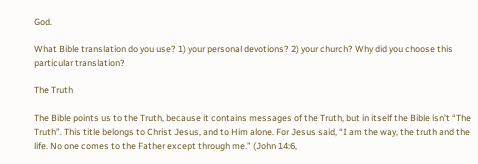God.

What Bible translation do you use? 1) your personal devotions? 2) your church? Why did you choose this particular translation?

The Truth

The Bible points us to the Truth, because it contains messages of the Truth, but in itself the Bible isn’t “The Truth”. This title belongs to Christ Jesus, and to Him alone. For Jesus said, “I am the way, the truth and the life. No one comes to the Father except through me.” (John 14:6,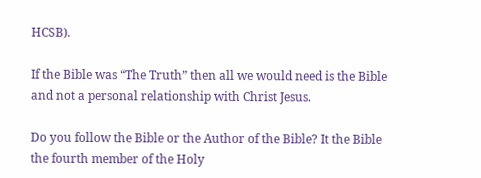HCSB).

If the Bible was “The Truth” then all we would need is the Bible and not a personal relationship with Christ Jesus.

Do you follow the Bible or the Author of the Bible? It the Bible the fourth member of the Holy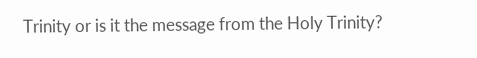Trinity or is it the message from the Holy Trinity?